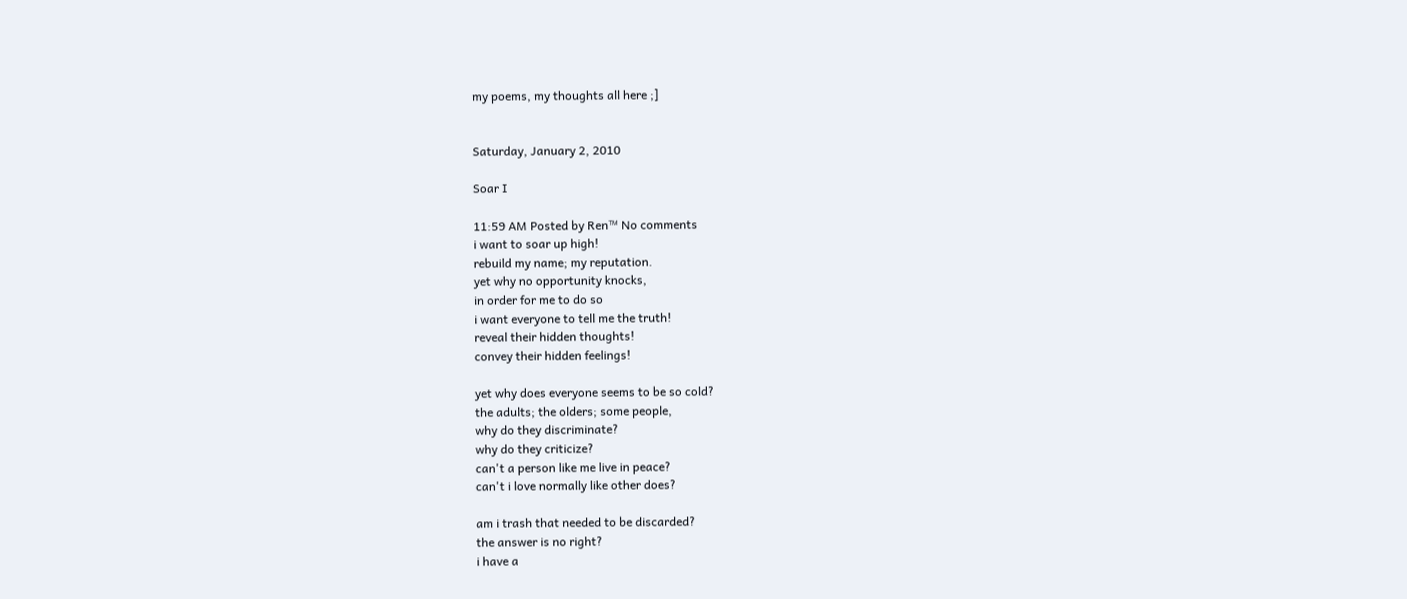my poems, my thoughts all here ;]


Saturday, January 2, 2010

Soar I

11:59 AM Posted by Ren™ No comments
i want to soar up high!
rebuild my name; my reputation.
yet why no opportunity knocks,
in order for me to do so
i want everyone to tell me the truth!
reveal their hidden thoughts!
convey their hidden feelings!

yet why does everyone seems to be so cold?
the adults; the olders; some people,
why do they discriminate?
why do they criticize?
can't a person like me live in peace?
can't i love normally like other does?

am i trash that needed to be discarded?
the answer is no right?
i have a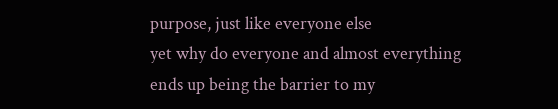purpose, just like everyone else
yet why do everyone and almost everything
ends up being the barrier to my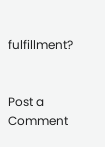fulfillment?


Post a Comment